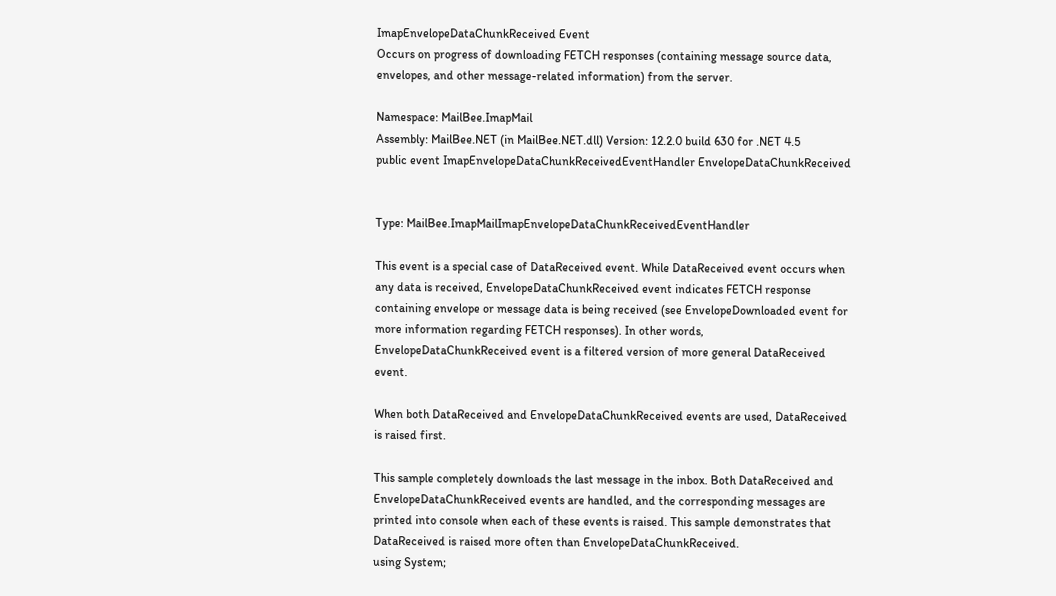ImapEnvelopeDataChunkReceived Event
Occurs on progress of downloading FETCH responses (containing message source data, envelopes, and other message-related information) from the server.

Namespace: MailBee.ImapMail
Assembly: MailBee.NET (in MailBee.NET.dll) Version: 12.2.0 build 630 for .NET 4.5
public event ImapEnvelopeDataChunkReceivedEventHandler EnvelopeDataChunkReceived


Type: MailBee.ImapMailImapEnvelopeDataChunkReceivedEventHandler

This event is a special case of DataReceived event. While DataReceived event occurs when any data is received, EnvelopeDataChunkReceived event indicates FETCH response containing envelope or message data is being received (see EnvelopeDownloaded event for more information regarding FETCH responses). In other words, EnvelopeDataChunkReceived event is a filtered version of more general DataReceived event.

When both DataReceived and EnvelopeDataChunkReceived events are used, DataReceived is raised first.

This sample completely downloads the last message in the inbox. Both DataReceived and EnvelopeDataChunkReceived events are handled, and the corresponding messages are printed into console when each of these events is raised. This sample demonstrates that DataReceived is raised more often than EnvelopeDataChunkReceived.
using System;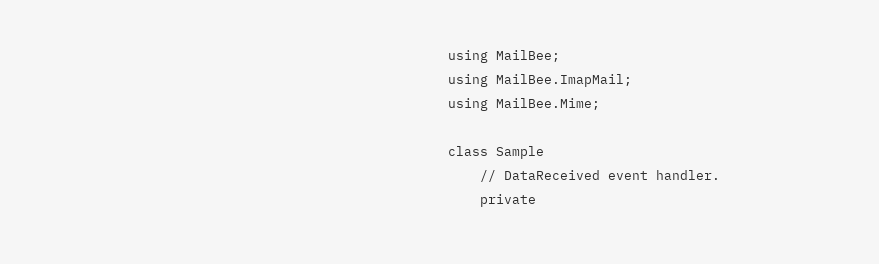using MailBee;
using MailBee.ImapMail;
using MailBee.Mime;

class Sample
    // DataReceived event handler.
    private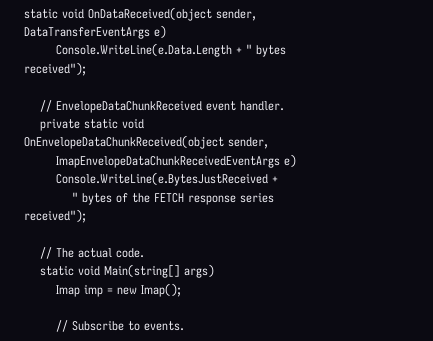static void OnDataReceived(object sender, DataTransferEventArgs e)
        Console.WriteLine(e.Data.Length + " bytes received");

    // EnvelopeDataChunkReceived event handler.
    private static void OnEnvelopeDataChunkReceived(object sender,
        ImapEnvelopeDataChunkReceivedEventArgs e)
        Console.WriteLine(e.BytesJustReceived +
            " bytes of the FETCH response series received");

    // The actual code.
    static void Main(string[] args)
        Imap imp = new Imap();

        // Subscribe to events.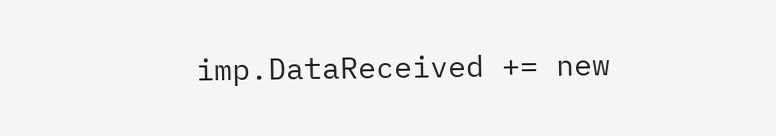imp.DataReceived += new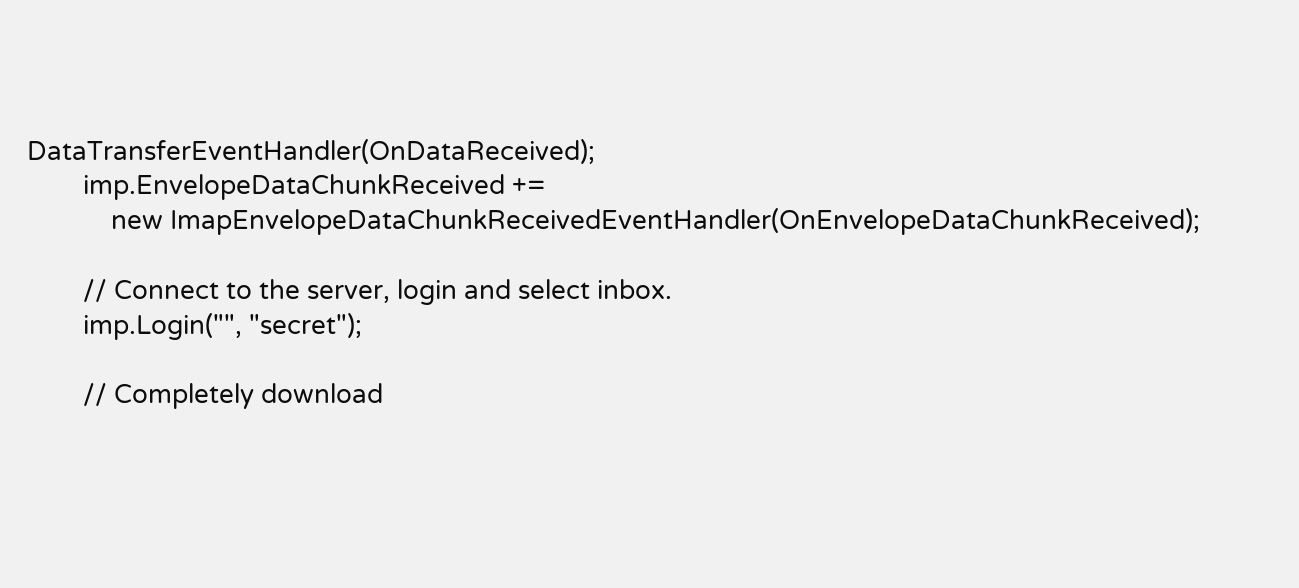DataTransferEventHandler(OnDataReceived);
        imp.EnvelopeDataChunkReceived +=
            new ImapEnvelopeDataChunkReceivedEventHandler(OnEnvelopeDataChunkReceived);

        // Connect to the server, login and select inbox.
        imp.Login("", "secret");

        // Completely download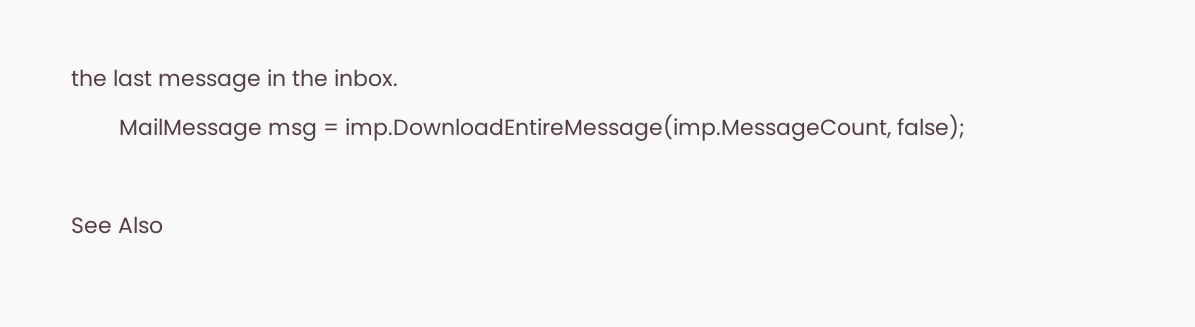the last message in the inbox.
        MailMessage msg = imp.DownloadEntireMessage(imp.MessageCount, false);

See Also